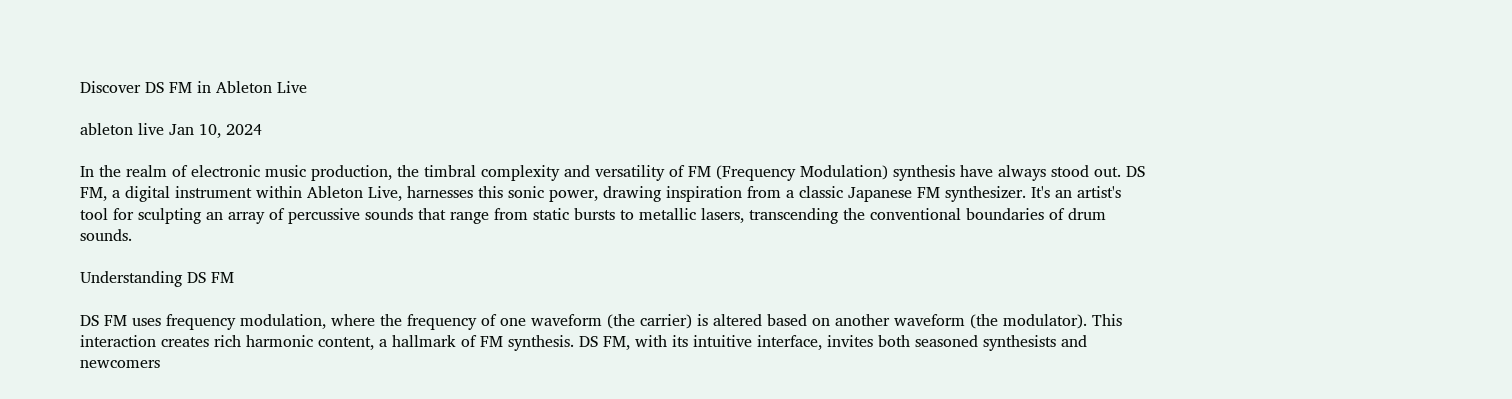Discover DS FM in Ableton Live

ableton live Jan 10, 2024

In the realm of electronic music production, the timbral complexity and versatility of FM (Frequency Modulation) synthesis have always stood out. DS FM, a digital instrument within Ableton Live, harnesses this sonic power, drawing inspiration from a classic Japanese FM synthesizer. It's an artist's tool for sculpting an array of percussive sounds that range from static bursts to metallic lasers, transcending the conventional boundaries of drum sounds.

Understanding DS FM

DS FM uses frequency modulation, where the frequency of one waveform (the carrier) is altered based on another waveform (the modulator). This interaction creates rich harmonic content, a hallmark of FM synthesis. DS FM, with its intuitive interface, invites both seasoned synthesists and newcomers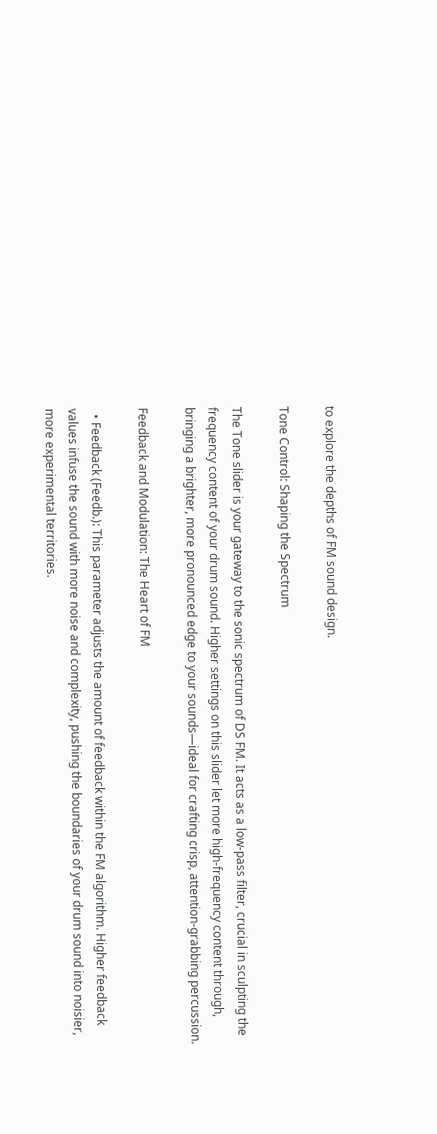to explore the depths of FM sound design.

Tone Control: Shaping the Spectrum

The Tone slider is your gateway to the sonic spectrum of DS FM. It acts as a low-pass filter, crucial in sculpting the frequency content of your drum sound. Higher settings on this slider let more high-frequency content through, bringing a brighter, more pronounced edge to your sounds—ideal for crafting crisp, attention-grabbing percussion.

Feedback and Modulation: The Heart of FM

  • Feedback (Feedb.): This parameter adjusts the amount of feedback within the FM algorithm. Higher feedback values infuse the sound with more noise and complexity, pushing the boundaries of your drum sound into noisier, more experimental territories.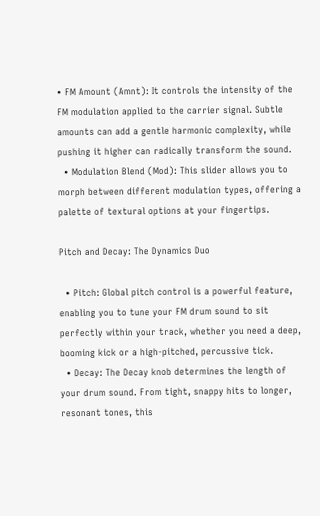• FM Amount (Amnt): It controls the intensity of the FM modulation applied to the carrier signal. Subtle amounts can add a gentle harmonic complexity, while pushing it higher can radically transform the sound.
  • Modulation Blend (Mod): This slider allows you to morph between different modulation types, offering a palette of textural options at your fingertips.

Pitch and Decay: The Dynamics Duo

  • Pitch: Global pitch control is a powerful feature, enabling you to tune your FM drum sound to sit perfectly within your track, whether you need a deep, booming kick or a high-pitched, percussive tick.
  • Decay: The Decay knob determines the length of your drum sound. From tight, snappy hits to longer, resonant tones, this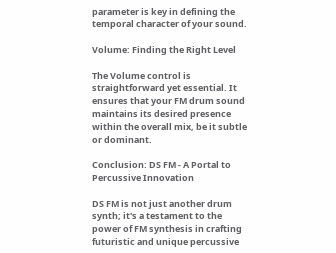parameter is key in defining the temporal character of your sound.

Volume: Finding the Right Level

The Volume control is straightforward yet essential. It ensures that your FM drum sound maintains its desired presence within the overall mix, be it subtle or dominant.

Conclusion: DS FM - A Portal to Percussive Innovation

DS FM is not just another drum synth; it's a testament to the power of FM synthesis in crafting futuristic and unique percussive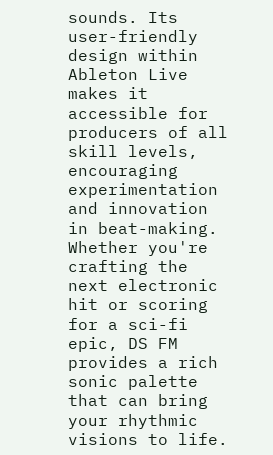sounds. Its user-friendly design within Ableton Live makes it accessible for producers of all skill levels, encouraging experimentation and innovation in beat-making. Whether you're crafting the next electronic hit or scoring for a sci-fi epic, DS FM provides a rich sonic palette that can bring your rhythmic visions to life.